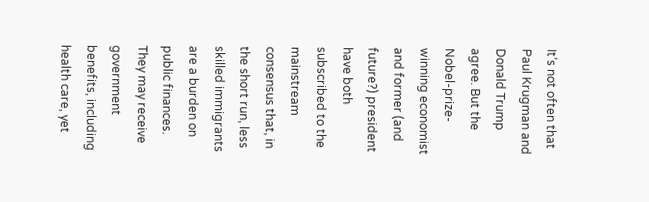It’s not often that Paul Krugman and Donald Trump agree. But the Nobel-prize-winning economist and former (and future?) president have both subscribed to the mainstream consensus that, in the short run, less skilled immigrants are a burden on public finances. They may receive government benefits, including health care, yet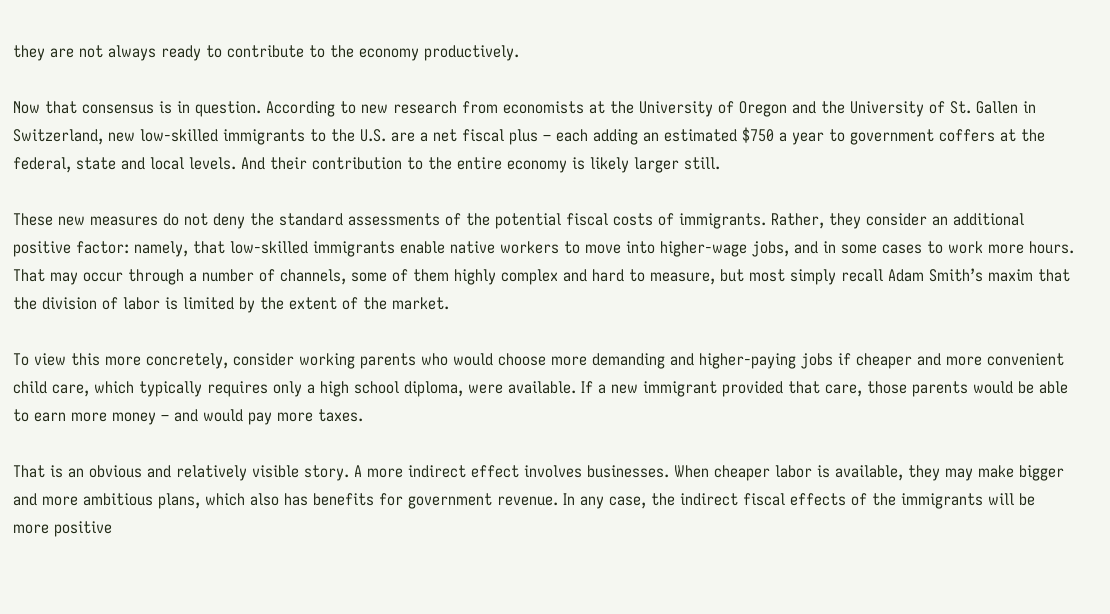they are not always ready to contribute to the economy productively.

Now that consensus is in question. According to new research from economists at the University of Oregon and the University of St. Gallen in Switzerland, new low-skilled immigrants to the U.S. are a net fiscal plus – each adding an estimated $750 a year to government coffers at the federal, state and local levels. And their contribution to the entire economy is likely larger still.

These new measures do not deny the standard assessments of the potential fiscal costs of immigrants. Rather, they consider an additional positive factor: namely, that low-skilled immigrants enable native workers to move into higher-wage jobs, and in some cases to work more hours. That may occur through a number of channels, some of them highly complex and hard to measure, but most simply recall Adam Smith’s maxim that the division of labor is limited by the extent of the market.

To view this more concretely, consider working parents who would choose more demanding and higher-paying jobs if cheaper and more convenient child care, which typically requires only a high school diploma, were available. If a new immigrant provided that care, those parents would be able to earn more money – and would pay more taxes.

That is an obvious and relatively visible story. A more indirect effect involves businesses. When cheaper labor is available, they may make bigger and more ambitious plans, which also has benefits for government revenue. In any case, the indirect fiscal effects of the immigrants will be more positive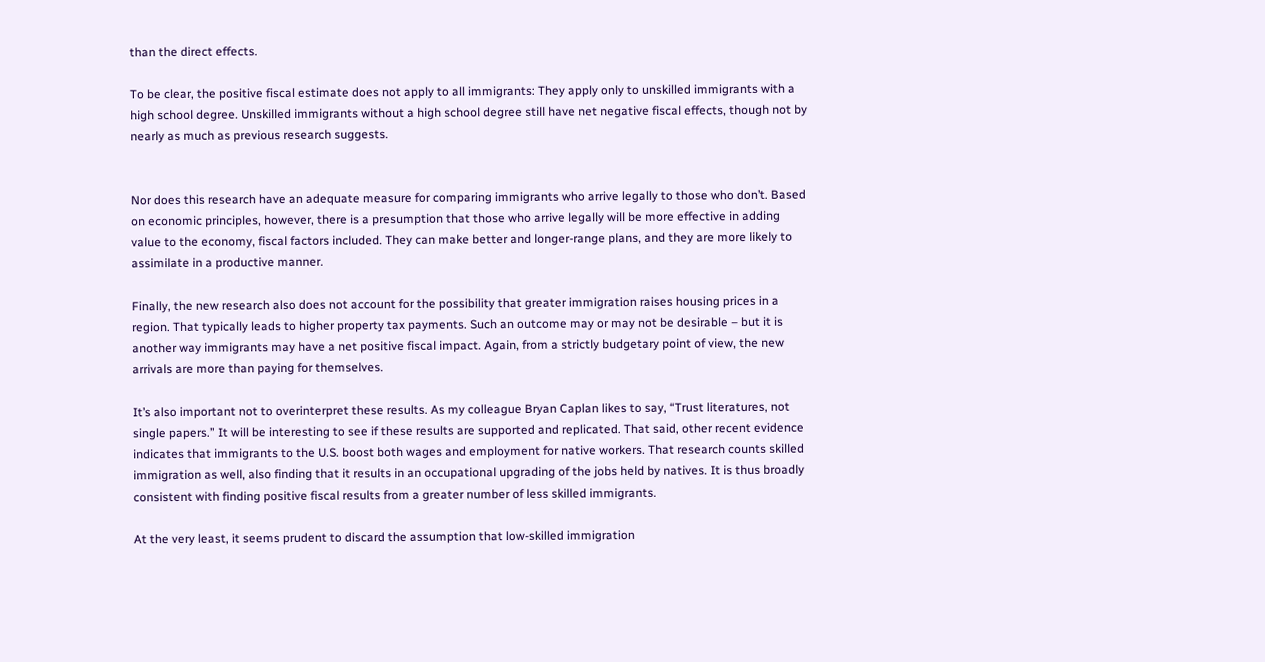than the direct effects.

To be clear, the positive fiscal estimate does not apply to all immigrants: They apply only to unskilled immigrants with a high school degree. Unskilled immigrants without a high school degree still have net negative fiscal effects, though not by nearly as much as previous research suggests.


Nor does this research have an adequate measure for comparing immigrants who arrive legally to those who don’t. Based on economic principles, however, there is a presumption that those who arrive legally will be more effective in adding value to the economy, fiscal factors included. They can make better and longer-range plans, and they are more likely to assimilate in a productive manner.

Finally, the new research also does not account for the possibility that greater immigration raises housing prices in a region. That typically leads to higher property tax payments. Such an outcome may or may not be desirable – but it is another way immigrants may have a net positive fiscal impact. Again, from a strictly budgetary point of view, the new arrivals are more than paying for themselves.

It’s also important not to overinterpret these results. As my colleague Bryan Caplan likes to say, “Trust literatures, not single papers.” It will be interesting to see if these results are supported and replicated. That said, other recent evidence indicates that immigrants to the U.S. boost both wages and employment for native workers. That research counts skilled immigration as well, also finding that it results in an occupational upgrading of the jobs held by natives. It is thus broadly consistent with finding positive fiscal results from a greater number of less skilled immigrants.

At the very least, it seems prudent to discard the assumption that low-skilled immigration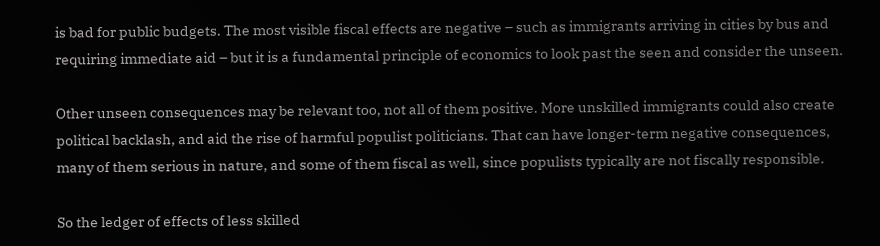is bad for public budgets. The most visible fiscal effects are negative – such as immigrants arriving in cities by bus and requiring immediate aid – but it is a fundamental principle of economics to look past the seen and consider the unseen.

Other unseen consequences may be relevant too, not all of them positive. More unskilled immigrants could also create political backlash, and aid the rise of harmful populist politicians. That can have longer-term negative consequences, many of them serious in nature, and some of them fiscal as well, since populists typically are not fiscally responsible.

So the ledger of effects of less skilled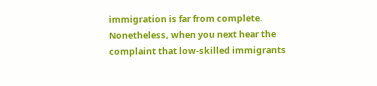immigration is far from complete. Nonetheless, when you next hear the complaint that low-skilled immigrants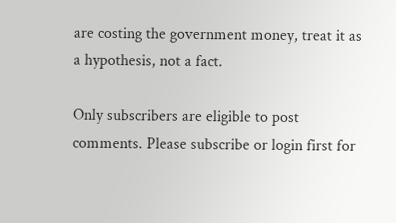are costing the government money, treat it as a hypothesis, not a fact.

Only subscribers are eligible to post comments. Please subscribe or login first for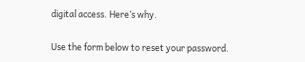digital access. Here’s why.

Use the form below to reset your password.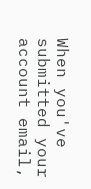When you've submitted your account email,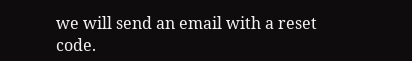we will send an email with a reset code.